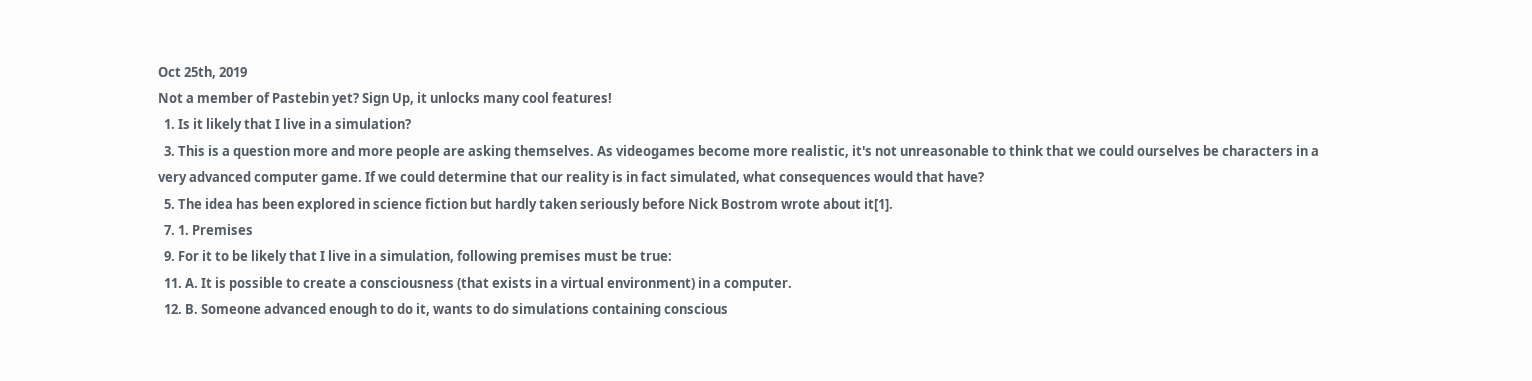Oct 25th, 2019
Not a member of Pastebin yet? Sign Up, it unlocks many cool features!
  1. Is it likely that I live in a simulation?
  3. This is a question more and more people are asking themselves. As videogames become more realistic, it's not unreasonable to think that we could ourselves be characters in a very advanced computer game. If we could determine that our reality is in fact simulated, what consequences would that have?
  5. The idea has been explored in science fiction but hardly taken seriously before Nick Bostrom wrote about it[1].
  7. 1. Premises
  9. For it to be likely that I live in a simulation, following premises must be true:
  11. A. It is possible to create a consciousness (that exists in a virtual environment) in a computer.
  12. B. Someone advanced enough to do it, wants to do simulations containing conscious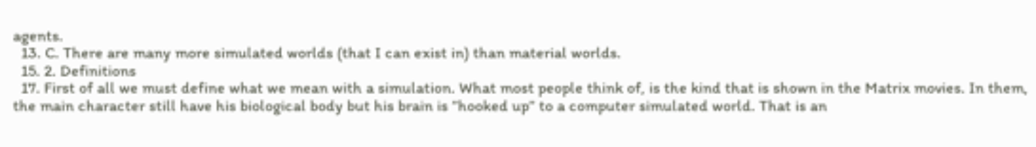agents.
  13. C. There are many more simulated worlds (that I can exist in) than material worlds.
  15. 2. Definitions
  17. First of all we must define what we mean with a simulation. What most people think of, is the kind that is shown in the Matrix movies. In them, the main character still have his biological body but his brain is ”hooked up” to a computer simulated world. That is an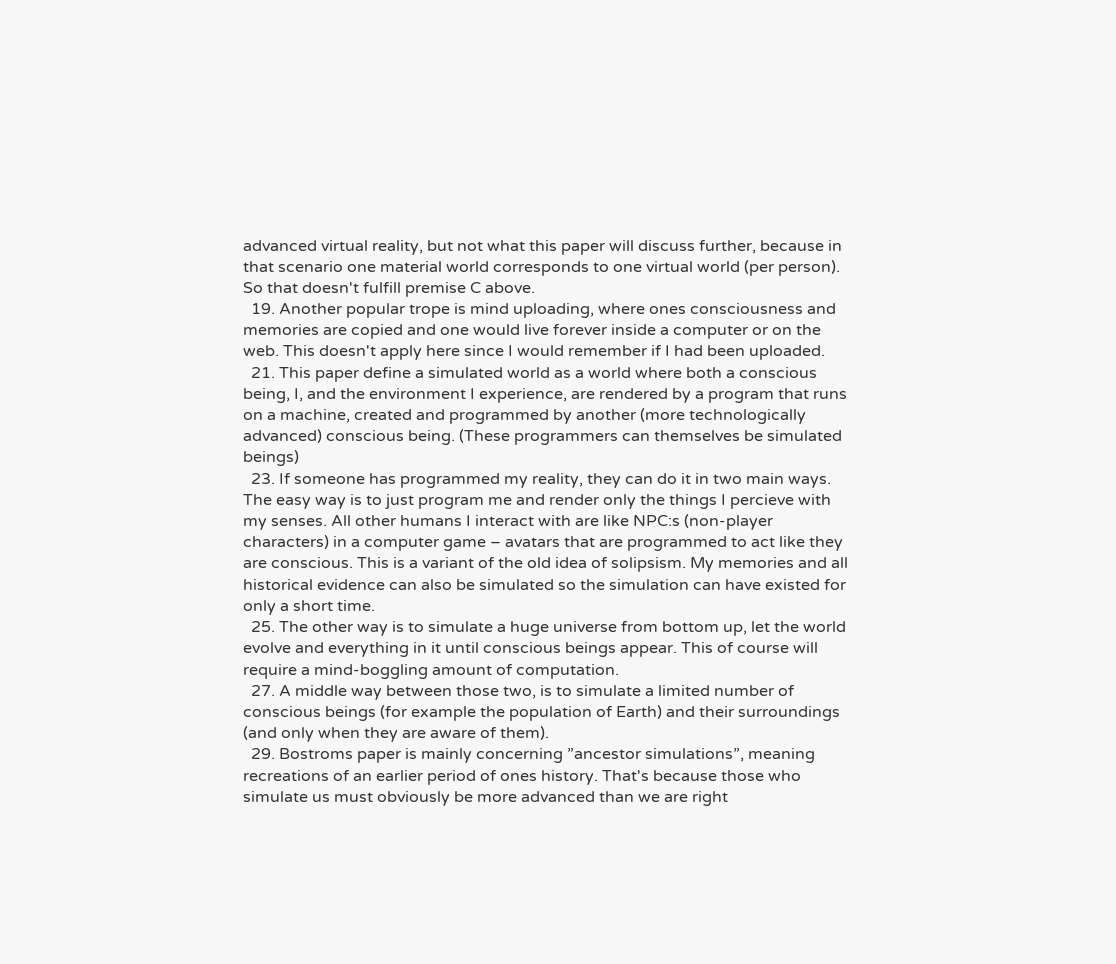advanced virtual reality, but not what this paper will discuss further, because in that scenario one material world corresponds to one virtual world (per person). So that doesn't fulfill premise C above.
  19. Another popular trope is mind uploading, where ones consciousness and memories are copied and one would live forever inside a computer or on the web. This doesn't apply here since I would remember if I had been uploaded.
  21. This paper define a simulated world as a world where both a conscious being, I, and the environment I experience, are rendered by a program that runs on a machine, created and programmed by another (more technologically advanced) conscious being. (These programmers can themselves be simulated beings)
  23. If someone has programmed my reality, they can do it in two main ways. The easy way is to just program me and render only the things I percieve with my senses. All other humans I interact with are like NPC:s (non-player characters) in a computer game – avatars that are programmed to act like they are conscious. This is a variant of the old idea of solipsism. My memories and all historical evidence can also be simulated so the simulation can have existed for only a short time.
  25. The other way is to simulate a huge universe from bottom up, let the world evolve and everything in it until conscious beings appear. This of course will require a mind-boggling amount of computation.
  27. A middle way between those two, is to simulate a limited number of conscious beings (for example the population of Earth) and their surroundings (and only when they are aware of them).
  29. Bostroms paper is mainly concerning ”ancestor simulations”, meaning recreations of an earlier period of ones history. That's because those who simulate us must obviously be more advanced than we are right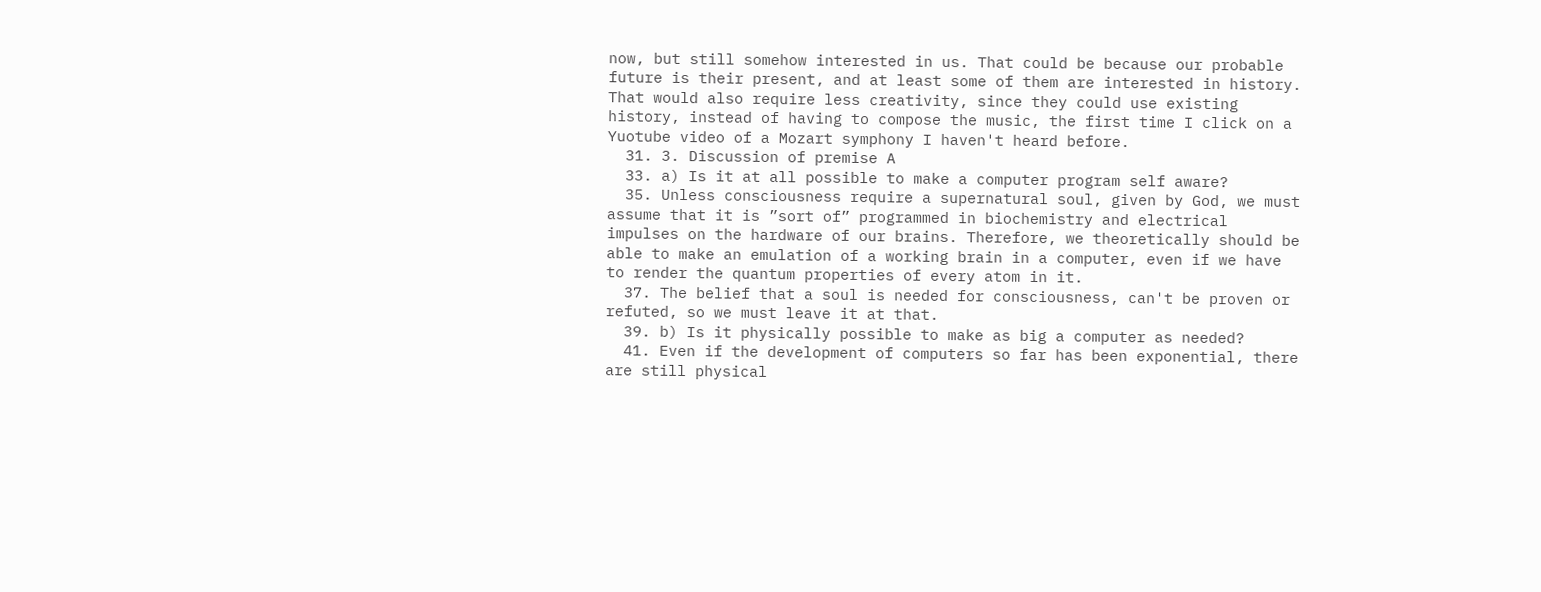now, but still somehow interested in us. That could be because our probable future is their present, and at least some of them are interested in history. That would also require less creativity, since they could use existing history, instead of having to compose the music, the first time I click on a Yuotube video of a Mozart symphony I haven't heard before.
  31. 3. Discussion of premise A
  33. a) Is it at all possible to make a computer program self aware?
  35. Unless consciousness require a supernatural soul, given by God, we must assume that it is ”sort of” programmed in biochemistry and electrical impulses on the hardware of our brains. Therefore, we theoretically should be able to make an emulation of a working brain in a computer, even if we have to render the quantum properties of every atom in it.
  37. The belief that a soul is needed for consciousness, can't be proven or refuted, so we must leave it at that.
  39. b) Is it physically possible to make as big a computer as needed?
  41. Even if the development of computers so far has been exponential, there are still physical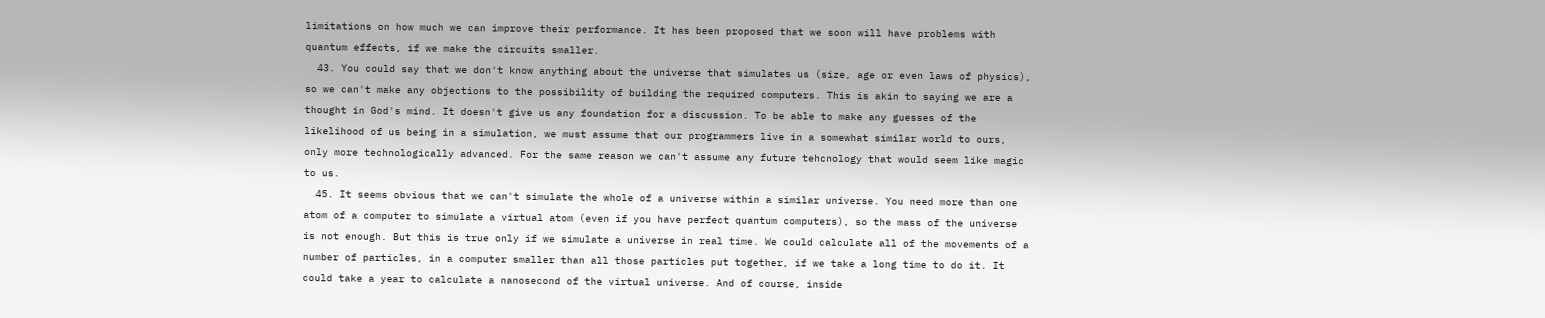limitations on how much we can improve their performance. It has been proposed that we soon will have problems with quantum effects, if we make the circuits smaller.
  43. You could say that we don't know anything about the universe that simulates us (size, age or even laws of physics), so we can't make any objections to the possibility of building the required computers. This is akin to saying we are a thought in God's mind. It doesn't give us any foundation for a discussion. To be able to make any guesses of the likelihood of us being in a simulation, we must assume that our programmers live in a somewhat similar world to ours, only more technologically advanced. For the same reason we can't assume any future tehcnology that would seem like magic to us.
  45. It seems obvious that we can't simulate the whole of a universe within a similar universe. You need more than one atom of a computer to simulate a virtual atom (even if you have perfect quantum computers), so the mass of the universe is not enough. But this is true only if we simulate a universe in real time. We could calculate all of the movements of a number of particles, in a computer smaller than all those particles put together, if we take a long time to do it. It could take a year to calculate a nanosecond of the virtual universe. And of course, inside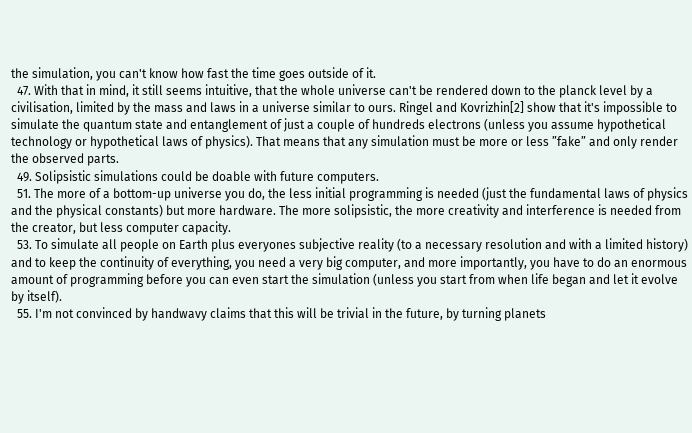the simulation, you can't know how fast the time goes outside of it.
  47. With that in mind, it still seems intuitive, that the whole universe can't be rendered down to the planck level by a civilisation, limited by the mass and laws in a universe similar to ours. Ringel and Kovrizhin[2] show that it's impossible to simulate the quantum state and entanglement of just a couple of hundreds electrons (unless you assume hypothetical technology or hypothetical laws of physics). That means that any simulation must be more or less ”fake” and only render the observed parts.
  49. Solipsistic simulations could be doable with future computers.
  51. The more of a bottom-up universe you do, the less initial programming is needed (just the fundamental laws of physics and the physical constants) but more hardware. The more solipsistic, the more creativity and interference is needed from the creator, but less computer capacity.
  53. To simulate all people on Earth plus everyones subjective reality (to a necessary resolution and with a limited history) and to keep the continuity of everything, you need a very big computer, and more importantly, you have to do an enormous amount of programming before you can even start the simulation (unless you start from when life began and let it evolve by itself).
  55. I'm not convinced by handwavy claims that this will be trivial in the future, by turning planets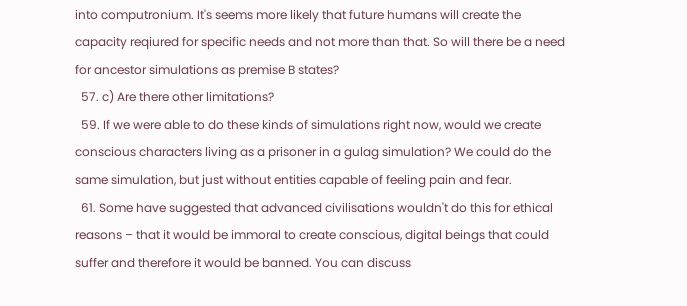into computronium. It's seems more likely that future humans will create the capacity reqiured for specific needs and not more than that. So will there be a need for ancestor simulations as premise B states?
  57. c) Are there other limitations?
  59. If we were able to do these kinds of simulations right now, would we create conscious characters living as a prisoner in a gulag simulation? We could do the same simulation, but just without entities capable of feeling pain and fear.
  61. Some have suggested that advanced civilisations wouldn't do this for ethical reasons – that it would be immoral to create conscious, digital beings that could suffer and therefore it would be banned. You can discuss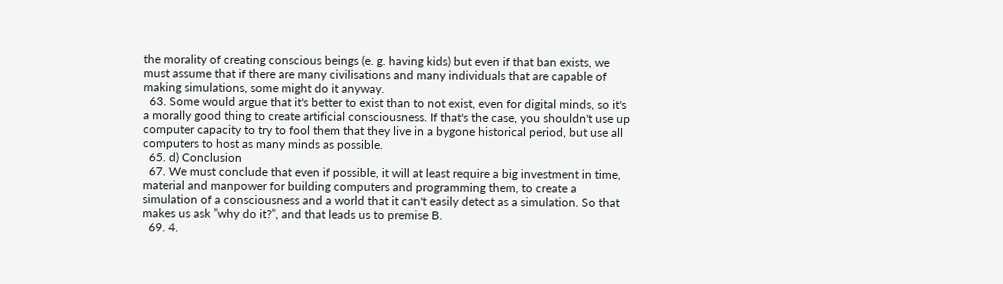the morality of creating conscious beings (e. g. having kids) but even if that ban exists, we must assume that if there are many civilisations and many individuals that are capable of making simulations, some might do it anyway.
  63. Some would argue that it's better to exist than to not exist, even for digital minds, so it's a morally good thing to create artificial consciousness. If that's the case, you shouldn't use up computer capacity to try to fool them that they live in a bygone historical period, but use all computers to host as many minds as possible.
  65. d) Conclusion
  67. We must conclude that even if possible, it will at least require a big investment in time, material and manpower for building computers and programming them, to create a simulation of a consciousness and a world that it can't easily detect as a simulation. So that makes us ask ”why do it?”, and that leads us to premise B.
  69. 4.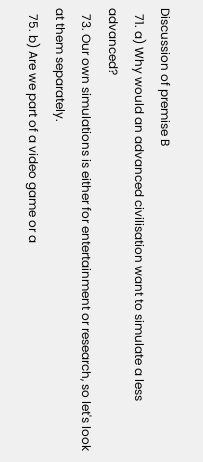Discussion of premise B
  71. a) Why would an advanced civilisation want to simulate a less advanced?
  73. Our own simulations is either for entertainment or research, so let's look at them separately.
  75. b) Are we part of a video game or a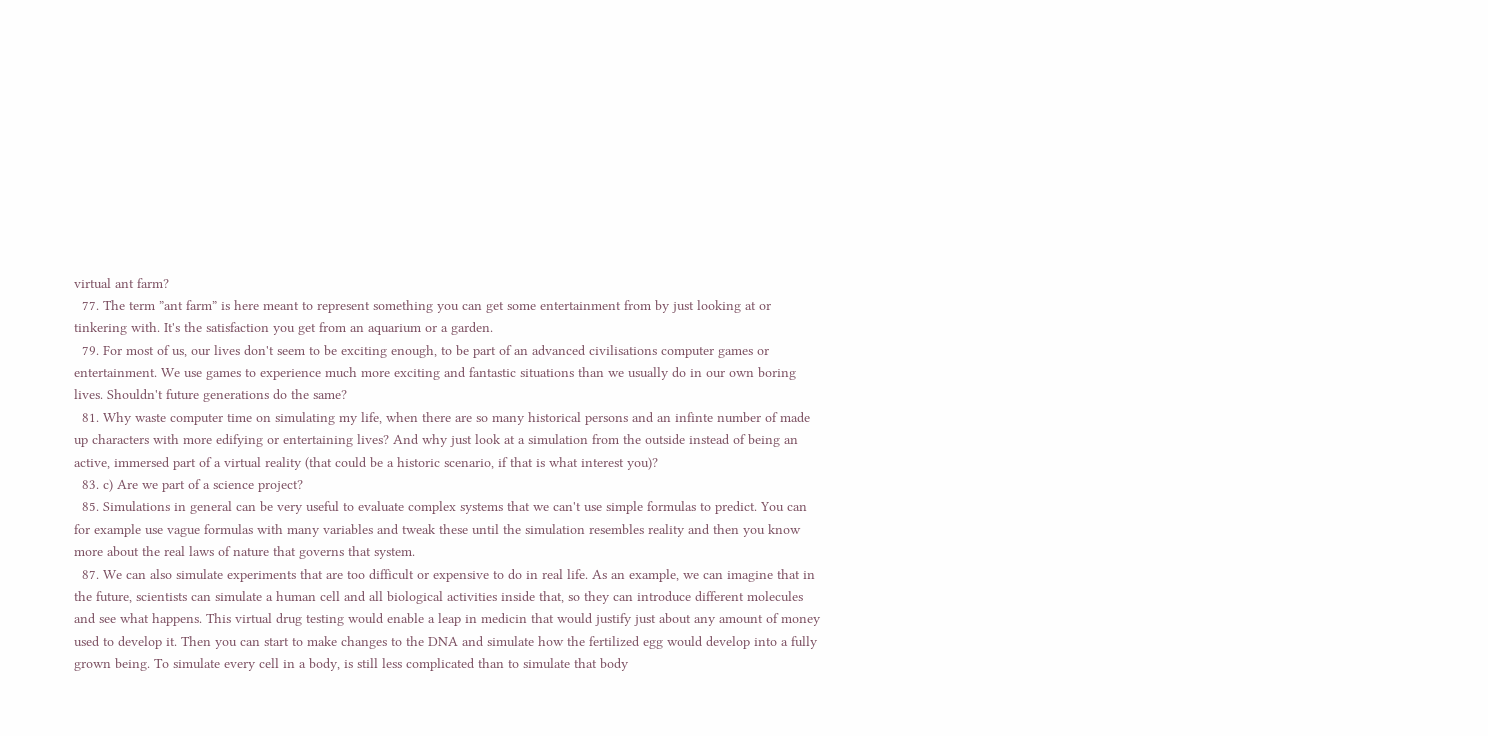virtual ant farm?
  77. The term ”ant farm” is here meant to represent something you can get some entertainment from by just looking at or tinkering with. It's the satisfaction you get from an aquarium or a garden.
  79. For most of us, our lives don't seem to be exciting enough, to be part of an advanced civilisations computer games or entertainment. We use games to experience much more exciting and fantastic situations than we usually do in our own boring lives. Shouldn't future generations do the same?
  81. Why waste computer time on simulating my life, when there are so many historical persons and an infinte number of made up characters with more edifying or entertaining lives? And why just look at a simulation from the outside instead of being an active, immersed part of a virtual reality (that could be a historic scenario, if that is what interest you)?
  83. c) Are we part of a science project?
  85. Simulations in general can be very useful to evaluate complex systems that we can't use simple formulas to predict. You can for example use vague formulas with many variables and tweak these until the simulation resembles reality and then you know more about the real laws of nature that governs that system.
  87. We can also simulate experiments that are too difficult or expensive to do in real life. As an example, we can imagine that in the future, scientists can simulate a human cell and all biological activities inside that, so they can introduce different molecules and see what happens. This virtual drug testing would enable a leap in medicin that would justify just about any amount of money used to develop it. Then you can start to make changes to the DNA and simulate how the fertilized egg would develop into a fully grown being. To simulate every cell in a body, is still less complicated than to simulate that body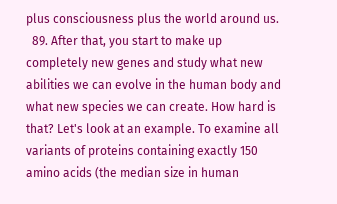plus consciousness plus the world around us.
  89. After that, you start to make up completely new genes and study what new abilities we can evolve in the human body and what new species we can create. How hard is that? Let's look at an example. To examine all variants of proteins containing exactly 150 amino acids (the median size in human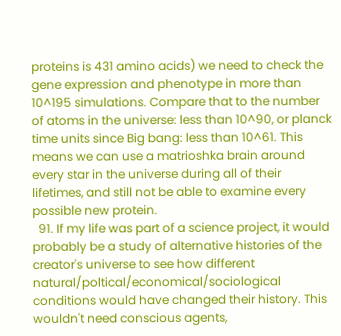proteins is 431 amino acids) we need to check the gene expression and phenotype in more than 10^195 simulations. Compare that to the number of atoms in the universe: less than 10^90, or planck time units since Big bang: less than 10^61. This means we can use a matrioshka brain around every star in the universe during all of their lifetimes, and still not be able to examine every possible new protein.
  91. If my life was part of a science project, it would probably be a study of alternative histories of the creator's universe to see how different natural/poltical/economical/sociological conditions would have changed their history. This wouldn't need conscious agents,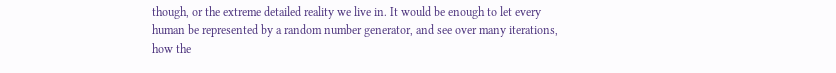though, or the extreme detailed reality we live in. It would be enough to let every human be represented by a random number generator, and see over many iterations, how the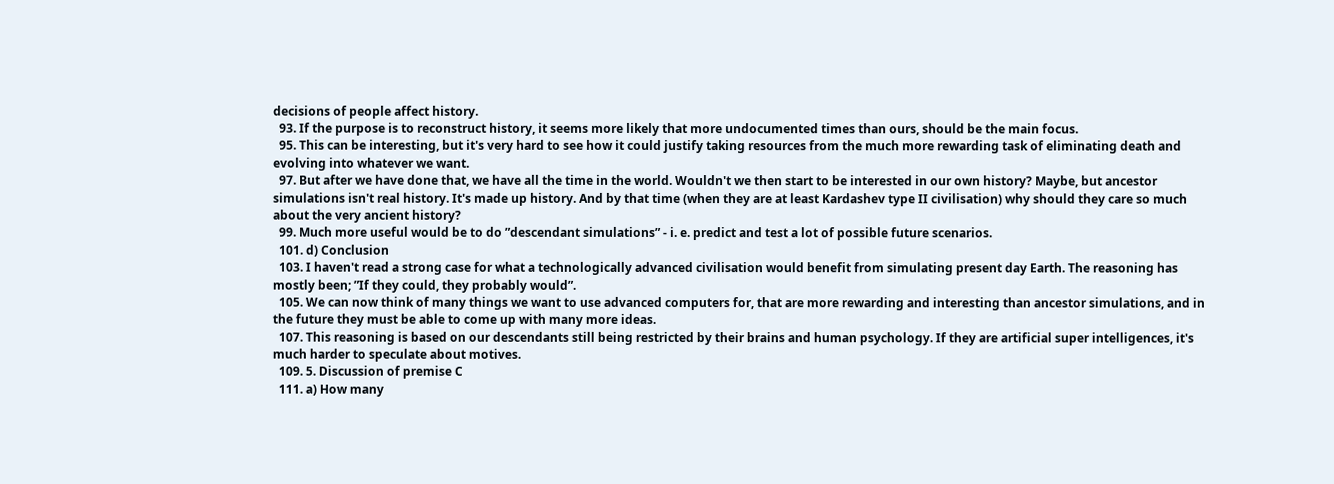decisions of people affect history.
  93. If the purpose is to reconstruct history, it seems more likely that more undocumented times than ours, should be the main focus.
  95. This can be interesting, but it's very hard to see how it could justify taking resources from the much more rewarding task of eliminating death and evolving into whatever we want.
  97. But after we have done that, we have all the time in the world. Wouldn't we then start to be interested in our own history? Maybe, but ancestor simulations isn't real history. It's made up history. And by that time (when they are at least Kardashev type II civilisation) why should they care so much about the very ancient history?
  99. Much more useful would be to do ”descendant simulations” - i. e. predict and test a lot of possible future scenarios.
  101. d) Conclusion
  103. I haven't read a strong case for what a technologically advanced civilisation would benefit from simulating present day Earth. The reasoning has mostly been; ”If they could, they probably would”.
  105. We can now think of many things we want to use advanced computers for, that are more rewarding and interesting than ancestor simulations, and in the future they must be able to come up with many more ideas.
  107. This reasoning is based on our descendants still being restricted by their brains and human psychology. If they are artificial super intelligences, it's much harder to speculate about motives.
  109. 5. Discussion of premise C
  111. a) How many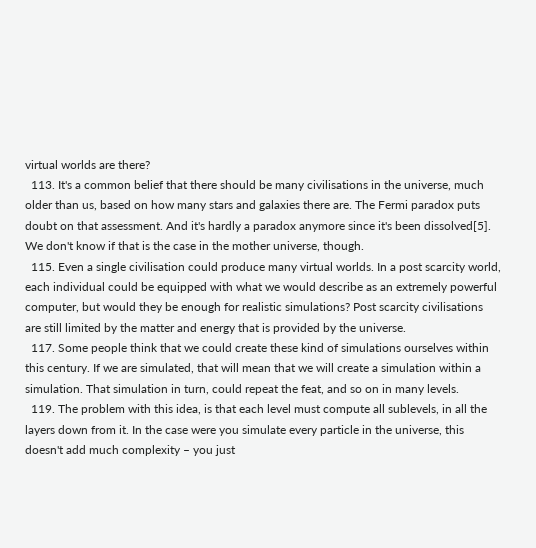virtual worlds are there?
  113. It's a common belief that there should be many civilisations in the universe, much older than us, based on how many stars and galaxies there are. The Fermi paradox puts doubt on that assessment. And it's hardly a paradox anymore since it's been dissolved[5]. We don't know if that is the case in the mother universe, though.
  115. Even a single civilisation could produce many virtual worlds. In a post scarcity world, each individual could be equipped with what we would describe as an extremely powerful computer, but would they be enough for realistic simulations? Post scarcity civilisations are still limited by the matter and energy that is provided by the universe.
  117. Some people think that we could create these kind of simulations ourselves within this century. If we are simulated, that will mean that we will create a simulation within a simulation. That simulation in turn, could repeat the feat, and so on in many levels.
  119. The problem with this idea, is that each level must compute all sublevels, in all the layers down from it. In the case were you simulate every particle in the universe, this doesn't add much complexity – you just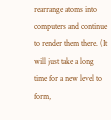rearrange atoms into computers and continue to render them there. (It will just take a long time for a new level to form,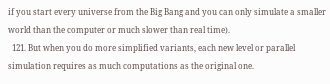if you start every universe from the Big Bang and you can only simulate a smaller world than the computer or much slower than real time).
  121. But when you do more simplified variants, each new level or parallel simulation requires as much computations as the original one.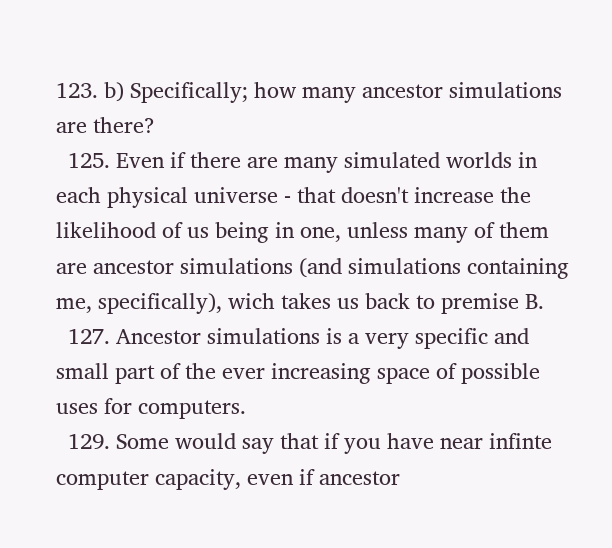123. b) Specifically; how many ancestor simulations are there?
  125. Even if there are many simulated worlds in each physical universe - that doesn't increase the likelihood of us being in one, unless many of them are ancestor simulations (and simulations containing me, specifically), wich takes us back to premise B.
  127. Ancestor simulations is a very specific and small part of the ever increasing space of possible uses for computers.
  129. Some would say that if you have near infinte computer capacity, even if ancestor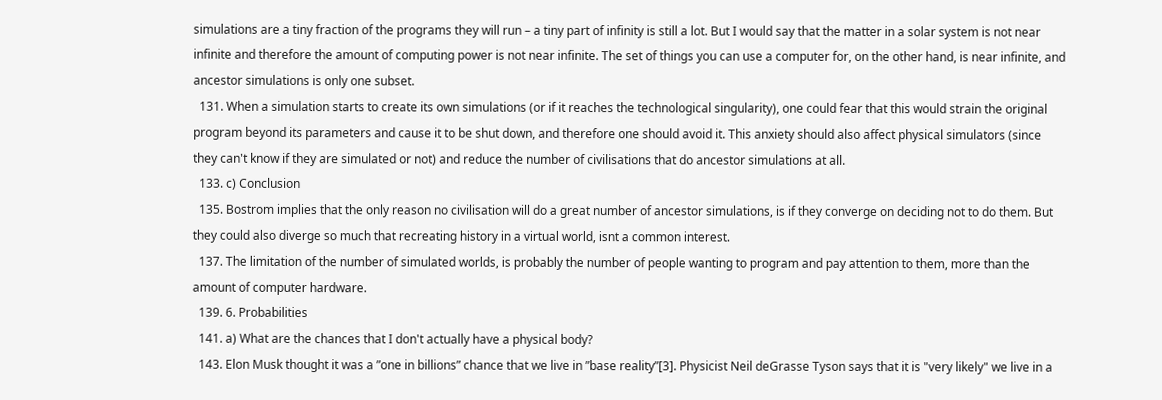simulations are a tiny fraction of the programs they will run – a tiny part of infinity is still a lot. But I would say that the matter in a solar system is not near infinite and therefore the amount of computing power is not near infinite. The set of things you can use a computer for, on the other hand, is near infinite, and ancestor simulations is only one subset.
  131. When a simulation starts to create its own simulations (or if it reaches the technological singularity), one could fear that this would strain the original program beyond its parameters and cause it to be shut down, and therefore one should avoid it. This anxiety should also affect physical simulators (since they can't know if they are simulated or not) and reduce the number of civilisations that do ancestor simulations at all.
  133. c) Conclusion
  135. Bostrom implies that the only reason no civilisation will do a great number of ancestor simulations, is if they converge on deciding not to do them. But they could also diverge so much that recreating history in a virtual world, isnt a common interest.
  137. The limitation of the number of simulated worlds, is probably the number of people wanting to program and pay attention to them, more than the amount of computer hardware.
  139. 6. Probabilities
  141. a) What are the chances that I don't actually have a physical body?
  143. Elon Musk thought it was a ”one in billions” chance that we live in ”base reality”[3]. Physicist Neil deGrasse Tyson says that it is "very likely" we live in a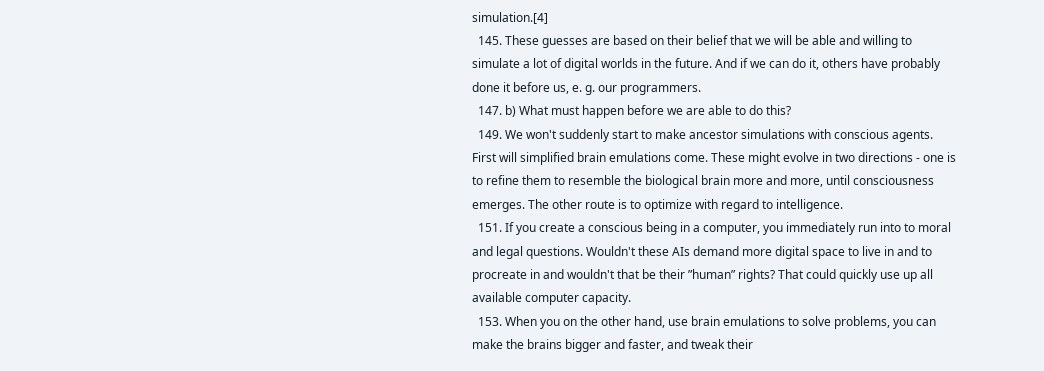simulation.[4]
  145. These guesses are based on their belief that we will be able and willing to simulate a lot of digital worlds in the future. And if we can do it, others have probably done it before us, e. g. our programmers.
  147. b) What must happen before we are able to do this?
  149. We won't suddenly start to make ancestor simulations with conscious agents. First will simplified brain emulations come. These might evolve in two directions - one is to refine them to resemble the biological brain more and more, until consciousness emerges. The other route is to optimize with regard to intelligence.
  151. If you create a conscious being in a computer, you immediately run into to moral and legal questions. Wouldn't these AIs demand more digital space to live in and to procreate in and wouldn't that be their ”human” rights? That could quickly use up all available computer capacity.
  153. When you on the other hand, use brain emulations to solve problems, you can make the brains bigger and faster, and tweak their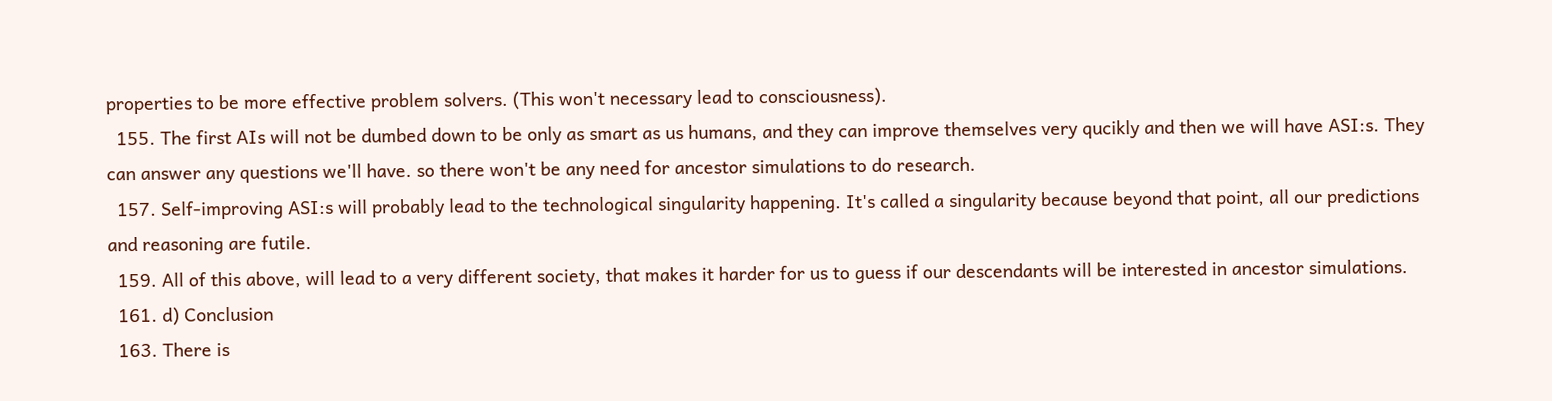properties to be more effective problem solvers. (This won't necessary lead to consciousness).
  155. The first AIs will not be dumbed down to be only as smart as us humans, and they can improve themselves very qucikly and then we will have ASI:s. They can answer any questions we'll have. so there won't be any need for ancestor simulations to do research.
  157. Self-improving ASI:s will probably lead to the technological singularity happening. It's called a singularity because beyond that point, all our predictions and reasoning are futile.
  159. All of this above, will lead to a very different society, that makes it harder for us to guess if our descendants will be interested in ancestor simulations.
  161. d) Conclusion
  163. There is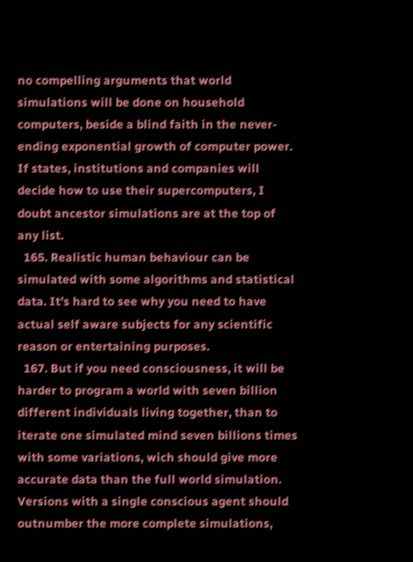no compelling arguments that world simulations will be done on household computers, beside a blind faith in the never-ending exponential growth of computer power. If states, institutions and companies will decide how to use their supercomputers, I doubt ancestor simulations are at the top of any list.
  165. Realistic human behaviour can be simulated with some algorithms and statistical data. It's hard to see why you need to have actual self aware subjects for any scientific reason or entertaining purposes.
  167. But if you need consciousness, it will be harder to program a world with seven billion different individuals living together, than to iterate one simulated mind seven billions times with some variations, wich should give more accurate data than the full world simulation. Versions with a single conscious agent should outnumber the more complete simulations,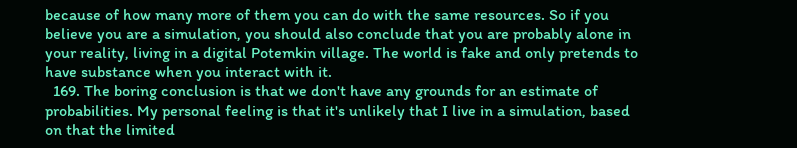because of how many more of them you can do with the same resources. So if you believe you are a simulation, you should also conclude that you are probably alone in your reality, living in a digital Potemkin village. The world is fake and only pretends to have substance when you interact with it.
  169. The boring conclusion is that we don't have any grounds for an estimate of probabilities. My personal feeling is that it's unlikely that I live in a simulation, based on that the limited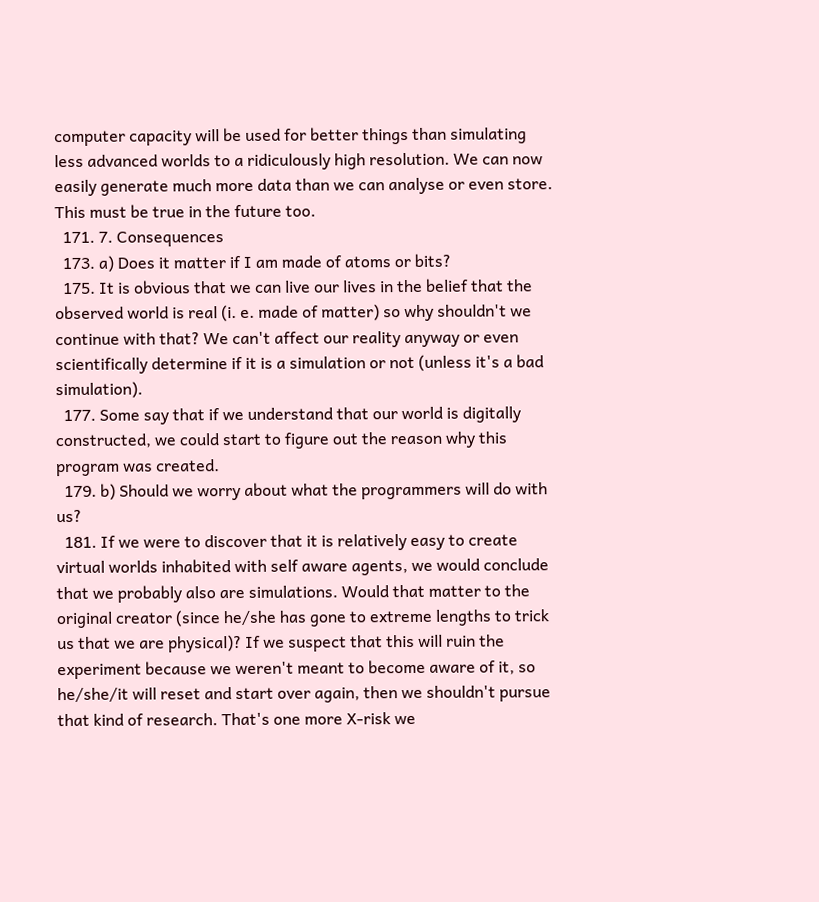computer capacity will be used for better things than simulating less advanced worlds to a ridiculously high resolution. We can now easily generate much more data than we can analyse or even store. This must be true in the future too.
  171. 7. Consequences
  173. a) Does it matter if I am made of atoms or bits?
  175. It is obvious that we can live our lives in the belief that the observed world is real (i. e. made of matter) so why shouldn't we continue with that? We can't affect our reality anyway or even scientifically determine if it is a simulation or not (unless it's a bad simulation).
  177. Some say that if we understand that our world is digitally constructed, we could start to figure out the reason why this program was created.
  179. b) Should we worry about what the programmers will do with us?
  181. If we were to discover that it is relatively easy to create virtual worlds inhabited with self aware agents, we would conclude that we probably also are simulations. Would that matter to the original creator (since he/she has gone to extreme lengths to trick us that we are physical)? If we suspect that this will ruin the experiment because we weren't meant to become aware of it, so he/she/it will reset and start over again, then we shouldn't pursue that kind of research. That's one more X-risk we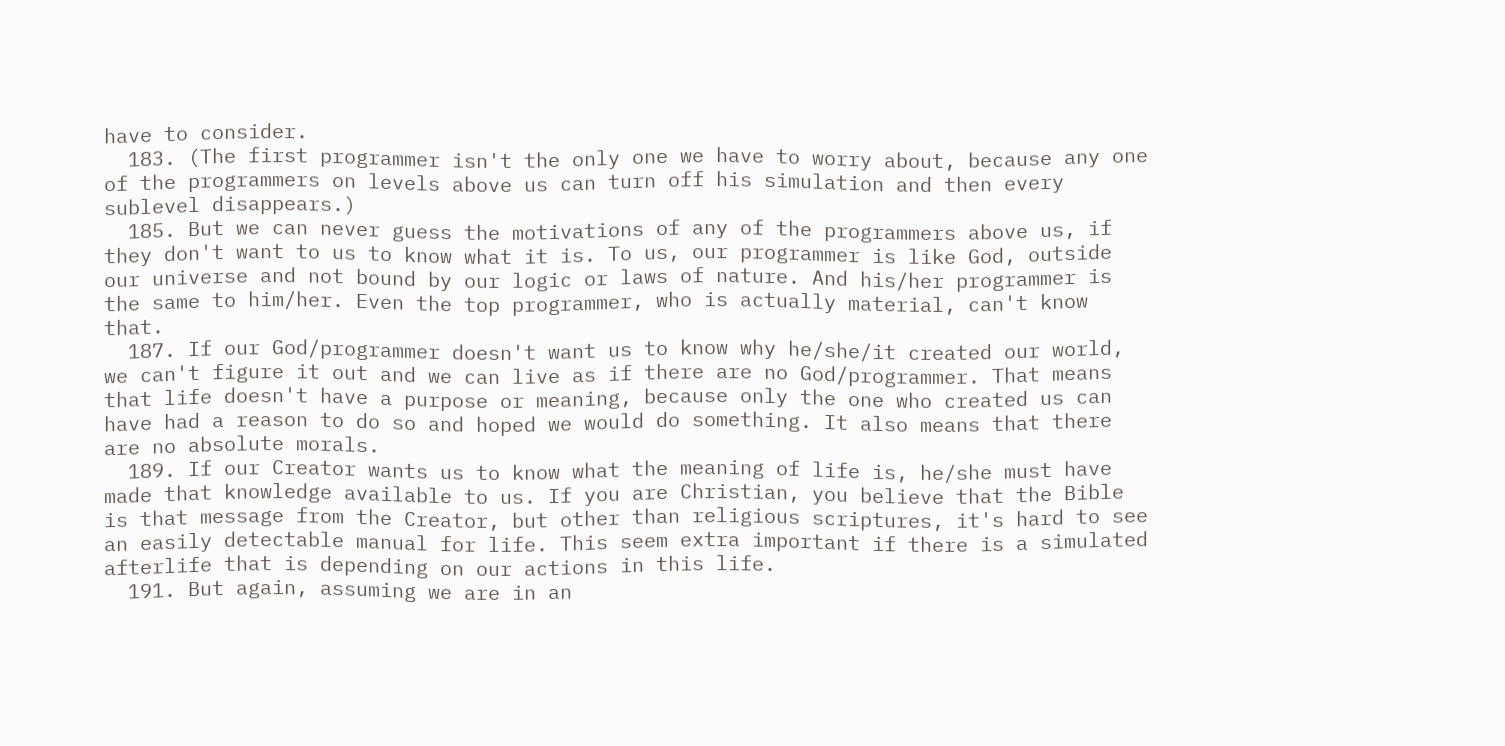have to consider.
  183. (The first programmer isn't the only one we have to worry about, because any one of the programmers on levels above us can turn off his simulation and then every sublevel disappears.)
  185. But we can never guess the motivations of any of the programmers above us, if they don't want to us to know what it is. To us, our programmer is like God, outside our universe and not bound by our logic or laws of nature. And his/her programmer is the same to him/her. Even the top programmer, who is actually material, can't know that.
  187. If our God/programmer doesn't want us to know why he/she/it created our world, we can't figure it out and we can live as if there are no God/programmer. That means that life doesn't have a purpose or meaning, because only the one who created us can have had a reason to do so and hoped we would do something. It also means that there are no absolute morals.
  189. If our Creator wants us to know what the meaning of life is, he/she must have made that knowledge available to us. If you are Christian, you believe that the Bible is that message from the Creator, but other than religious scriptures, it's hard to see an easily detectable manual for life. This seem extra important if there is a simulated afterlife that is depending on our actions in this life.
  191. But again, assuming we are in an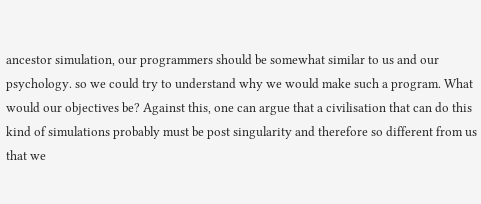ancestor simulation, our programmers should be somewhat similar to us and our psychology. so we could try to understand why we would make such a program. What would our objectives be? Against this, one can argue that a civilisation that can do this kind of simulations probably must be post singularity and therefore so different from us that we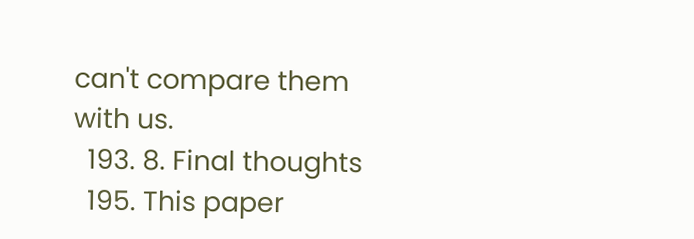can't compare them with us.
  193. 8. Final thoughts
  195. This paper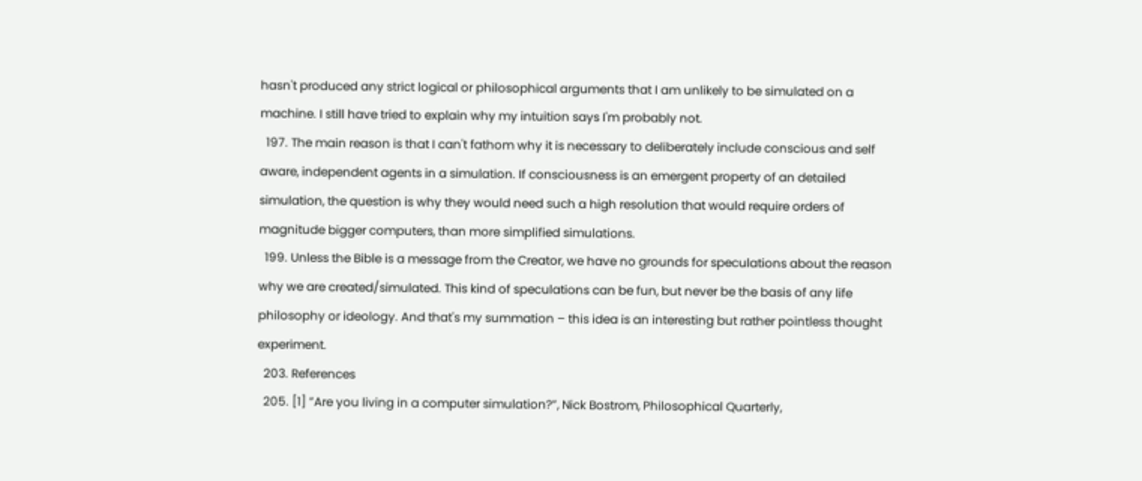hasn't produced any strict logical or philosophical arguments that I am unlikely to be simulated on a machine. I still have tried to explain why my intuition says I'm probably not.
  197. The main reason is that I can't fathom why it is necessary to deliberately include conscious and self aware, independent agents in a simulation. If consciousness is an emergent property of an detailed simulation, the question is why they would need such a high resolution that would require orders of magnitude bigger computers, than more simplified simulations.
  199. Unless the Bible is a message from the Creator, we have no grounds for speculations about the reason why we are created/simulated. This kind of speculations can be fun, but never be the basis of any life philosophy or ideology. And that's my summation – this idea is an interesting but rather pointless thought experiment.
  203. References
  205. [1] ”Are you living in a computer simulation?”, Nick Bostrom, Philosophical Quarterly,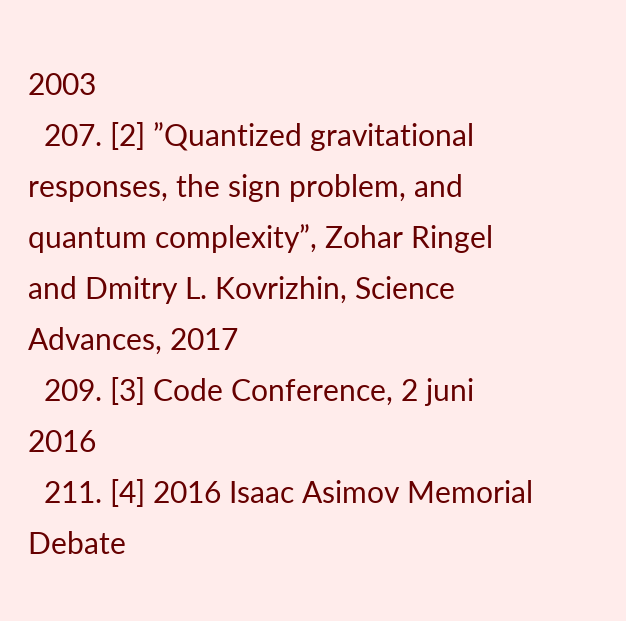2003
  207. [2] ”Quantized gravitational responses, the sign problem, and quantum complexity”, Zohar Ringel and Dmitry L. Kovrizhin, Science Advances, 2017
  209. [3] Code Conference, 2 juni 2016
  211. [4] 2016 Isaac Asimov Memorial Debate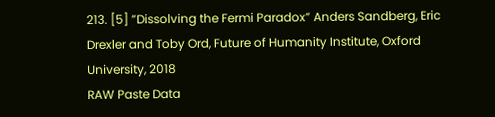213. [5] ”Dissolving the Fermi Paradox” Anders Sandberg, Eric Drexler and Toby Ord, Future of Humanity Institute, Oxford University, 2018
RAW Paste Data